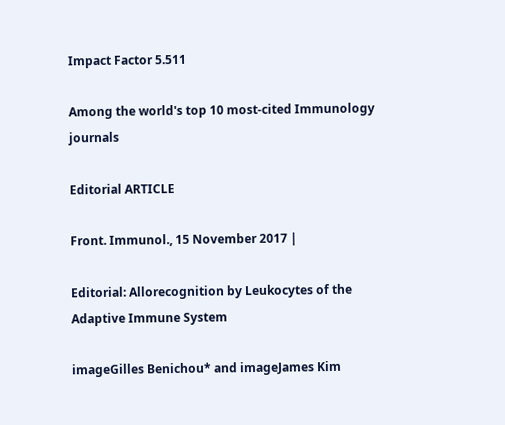Impact Factor 5.511

Among the world's top 10 most-cited Immunology journals

Editorial ARTICLE

Front. Immunol., 15 November 2017 |

Editorial: Allorecognition by Leukocytes of the Adaptive Immune System

imageGilles Benichou* and imageJames Kim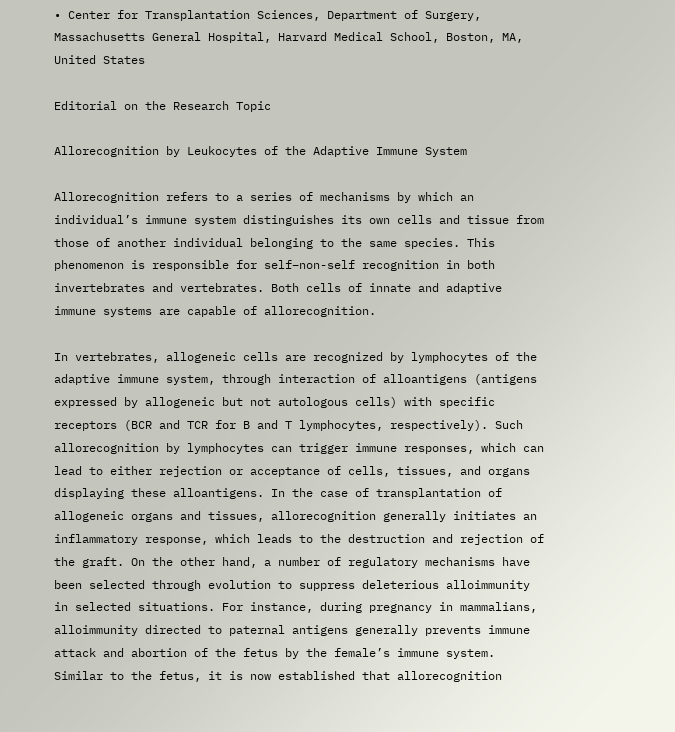• Center for Transplantation Sciences, Department of Surgery, Massachusetts General Hospital, Harvard Medical School, Boston, MA, United States

Editorial on the Research Topic

Allorecognition by Leukocytes of the Adaptive Immune System

Allorecognition refers to a series of mechanisms by which an individual’s immune system distinguishes its own cells and tissue from those of another individual belonging to the same species. This phenomenon is responsible for self–non-self recognition in both invertebrates and vertebrates. Both cells of innate and adaptive immune systems are capable of allorecognition.

In vertebrates, allogeneic cells are recognized by lymphocytes of the adaptive immune system, through interaction of alloantigens (antigens expressed by allogeneic but not autologous cells) with specific receptors (BCR and TCR for B and T lymphocytes, respectively). Such allorecognition by lymphocytes can trigger immune responses, which can lead to either rejection or acceptance of cells, tissues, and organs displaying these alloantigens. In the case of transplantation of allogeneic organs and tissues, allorecognition generally initiates an inflammatory response, which leads to the destruction and rejection of the graft. On the other hand, a number of regulatory mechanisms have been selected through evolution to suppress deleterious alloimmunity in selected situations. For instance, during pregnancy in mammalians, alloimmunity directed to paternal antigens generally prevents immune attack and abortion of the fetus by the female’s immune system. Similar to the fetus, it is now established that allorecognition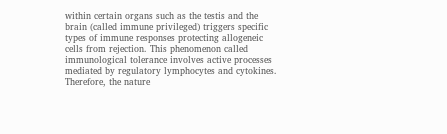within certain organs such as the testis and the brain (called immune privileged) triggers specific types of immune responses protecting allogeneic cells from rejection. This phenomenon called immunological tolerance involves active processes mediated by regulatory lymphocytes and cytokines. Therefore, the nature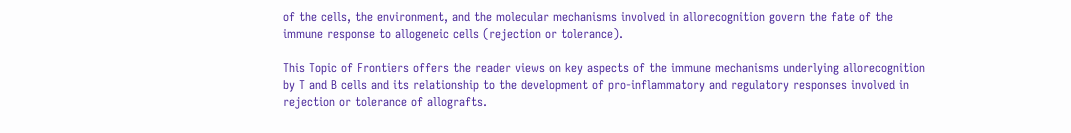of the cells, the environment, and the molecular mechanisms involved in allorecognition govern the fate of the immune response to allogeneic cells (rejection or tolerance).

This Topic of Frontiers offers the reader views on key aspects of the immune mechanisms underlying allorecognition by T and B cells and its relationship to the development of pro-inflammatory and regulatory responses involved in rejection or tolerance of allografts.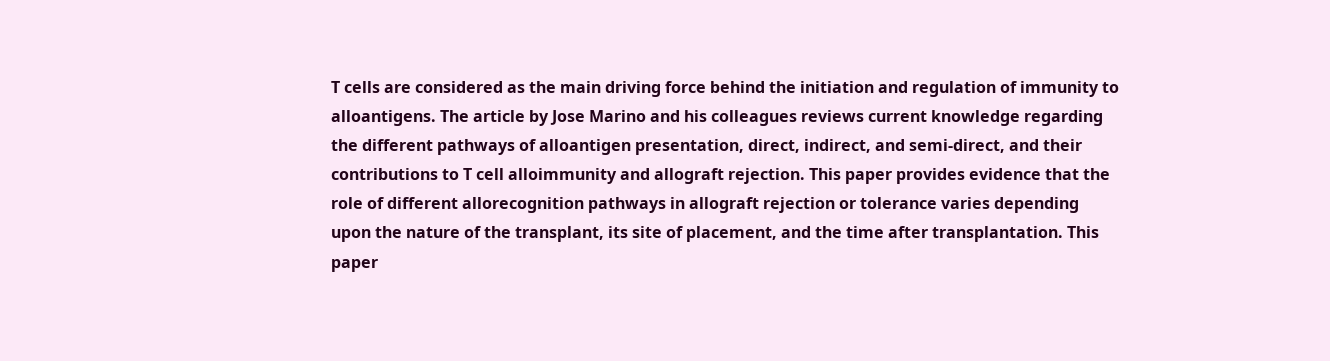T cells are considered as the main driving force behind the initiation and regulation of immunity to alloantigens. The article by Jose Marino and his colleagues reviews current knowledge regarding the different pathways of alloantigen presentation, direct, indirect, and semi-direct, and their contributions to T cell alloimmunity and allograft rejection. This paper provides evidence that the role of different allorecognition pathways in allograft rejection or tolerance varies depending upon the nature of the transplant, its site of placement, and the time after transplantation. This paper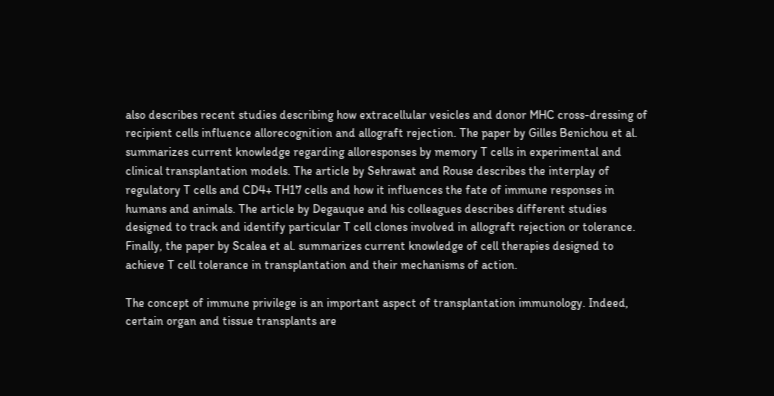also describes recent studies describing how extracellular vesicles and donor MHC cross-dressing of recipient cells influence allorecognition and allograft rejection. The paper by Gilles Benichou et al. summarizes current knowledge regarding alloresponses by memory T cells in experimental and clinical transplantation models. The article by Sehrawat and Rouse describes the interplay of regulatory T cells and CD4+ TH17 cells and how it influences the fate of immune responses in humans and animals. The article by Degauque and his colleagues describes different studies designed to track and identify particular T cell clones involved in allograft rejection or tolerance. Finally, the paper by Scalea et al. summarizes current knowledge of cell therapies designed to achieve T cell tolerance in transplantation and their mechanisms of action.

The concept of immune privilege is an important aspect of transplantation immunology. Indeed, certain organ and tissue transplants are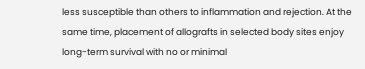less susceptible than others to inflammation and rejection. At the same time, placement of allografts in selected body sites enjoy long-term survival with no or minimal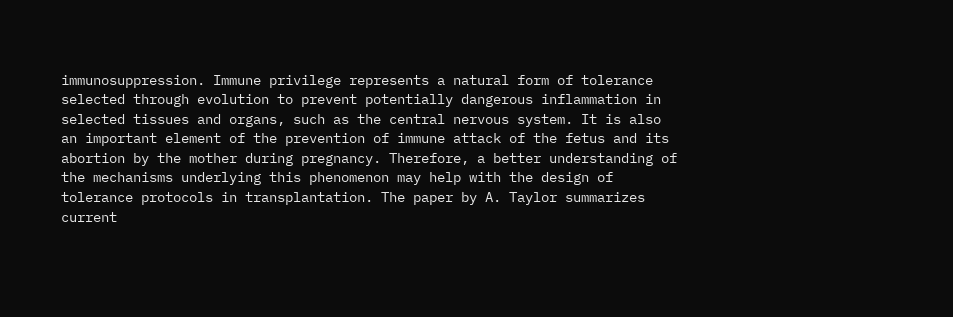immunosuppression. Immune privilege represents a natural form of tolerance selected through evolution to prevent potentially dangerous inflammation in selected tissues and organs, such as the central nervous system. It is also an important element of the prevention of immune attack of the fetus and its abortion by the mother during pregnancy. Therefore, a better understanding of the mechanisms underlying this phenomenon may help with the design of tolerance protocols in transplantation. The paper by A. Taylor summarizes current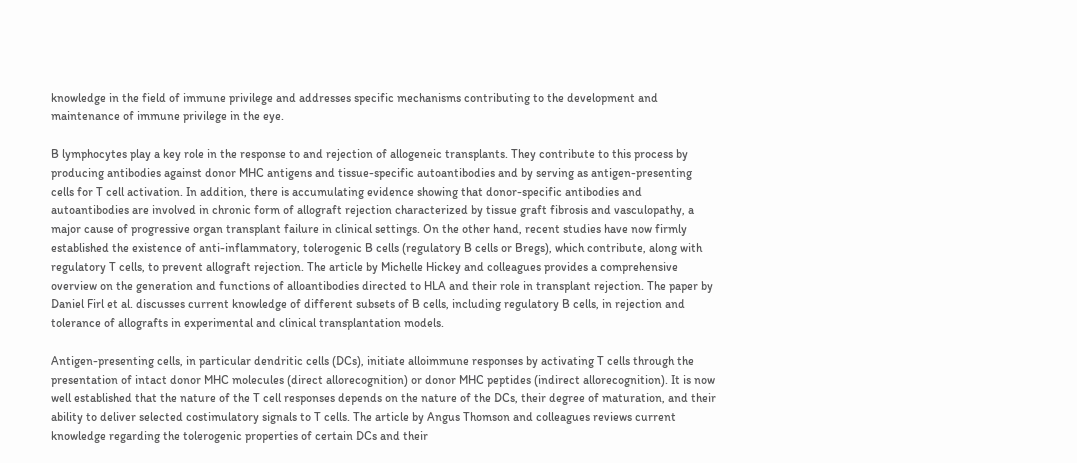knowledge in the field of immune privilege and addresses specific mechanisms contributing to the development and maintenance of immune privilege in the eye.

B lymphocytes play a key role in the response to and rejection of allogeneic transplants. They contribute to this process by producing antibodies against donor MHC antigens and tissue-specific autoantibodies and by serving as antigen-presenting cells for T cell activation. In addition, there is accumulating evidence showing that donor-specific antibodies and autoantibodies are involved in chronic form of allograft rejection characterized by tissue graft fibrosis and vasculopathy, a major cause of progressive organ transplant failure in clinical settings. On the other hand, recent studies have now firmly established the existence of anti-inflammatory, tolerogenic B cells (regulatory B cells or Bregs), which contribute, along with regulatory T cells, to prevent allograft rejection. The article by Michelle Hickey and colleagues provides a comprehensive overview on the generation and functions of alloantibodies directed to HLA and their role in transplant rejection. The paper by Daniel Firl et al. discusses current knowledge of different subsets of B cells, including regulatory B cells, in rejection and tolerance of allografts in experimental and clinical transplantation models.

Antigen-presenting cells, in particular dendritic cells (DCs), initiate alloimmune responses by activating T cells through the presentation of intact donor MHC molecules (direct allorecognition) or donor MHC peptides (indirect allorecognition). It is now well established that the nature of the T cell responses depends on the nature of the DCs, their degree of maturation, and their ability to deliver selected costimulatory signals to T cells. The article by Angus Thomson and colleagues reviews current knowledge regarding the tolerogenic properties of certain DCs and their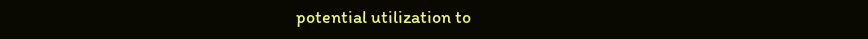potential utilization to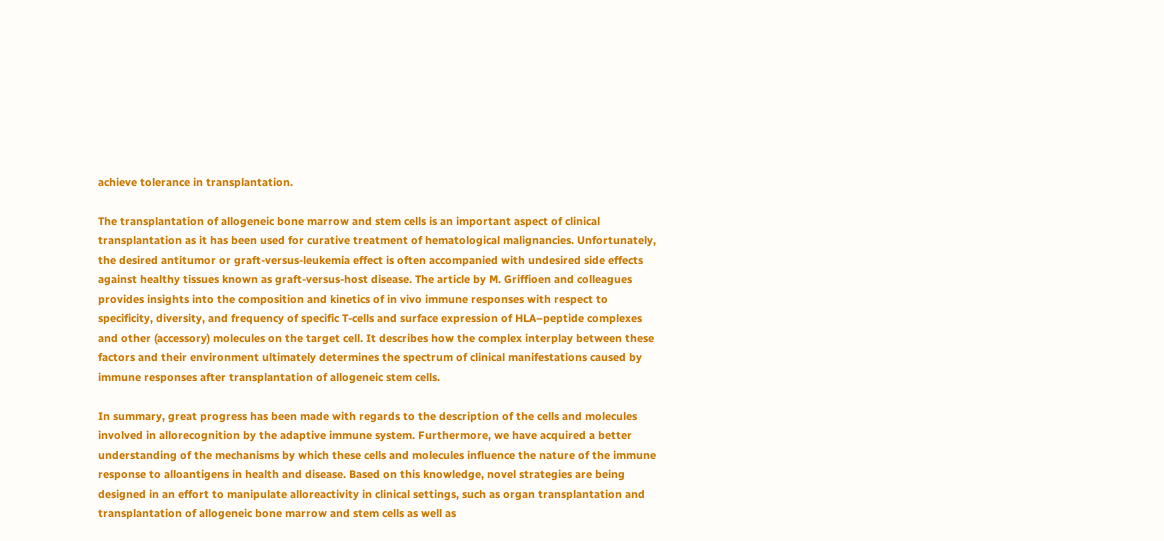achieve tolerance in transplantation.

The transplantation of allogeneic bone marrow and stem cells is an important aspect of clinical transplantation as it has been used for curative treatment of hematological malignancies. Unfortunately, the desired antitumor or graft-versus-leukemia effect is often accompanied with undesired side effects against healthy tissues known as graft-versus-host disease. The article by M. Griffioen and colleagues provides insights into the composition and kinetics of in vivo immune responses with respect to specificity, diversity, and frequency of specific T-cells and surface expression of HLA–peptide complexes and other (accessory) molecules on the target cell. It describes how the complex interplay between these factors and their environment ultimately determines the spectrum of clinical manifestations caused by immune responses after transplantation of allogeneic stem cells.

In summary, great progress has been made with regards to the description of the cells and molecules involved in allorecognition by the adaptive immune system. Furthermore, we have acquired a better understanding of the mechanisms by which these cells and molecules influence the nature of the immune response to alloantigens in health and disease. Based on this knowledge, novel strategies are being designed in an effort to manipulate alloreactivity in clinical settings, such as organ transplantation and transplantation of allogeneic bone marrow and stem cells as well as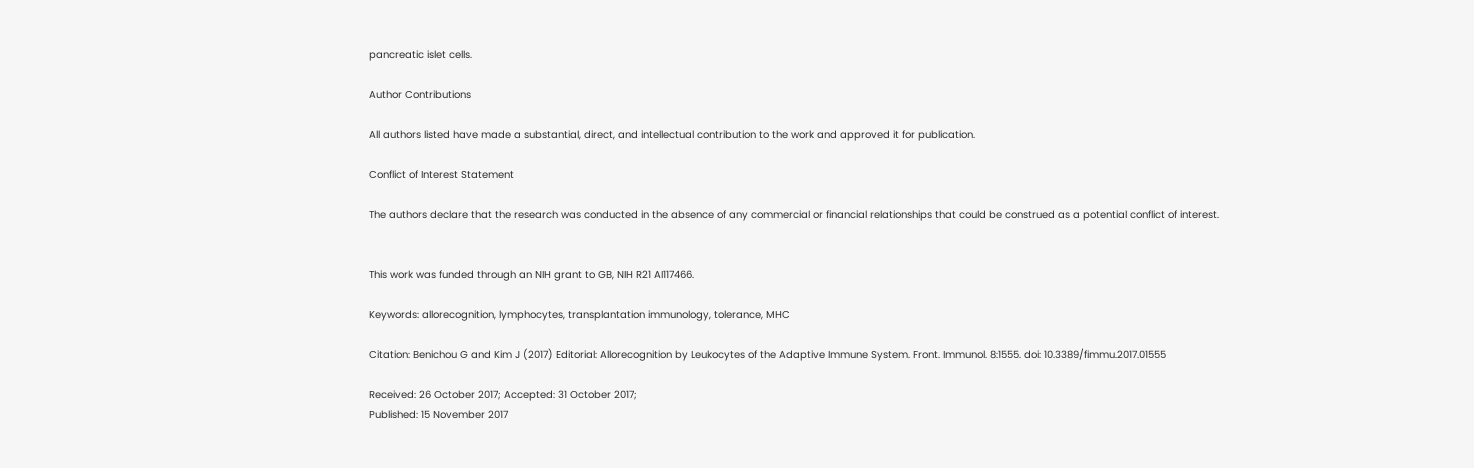pancreatic islet cells.

Author Contributions

All authors listed have made a substantial, direct, and intellectual contribution to the work and approved it for publication.

Conflict of Interest Statement

The authors declare that the research was conducted in the absence of any commercial or financial relationships that could be construed as a potential conflict of interest.


This work was funded through an NIH grant to GB, NIH R21 AI117466.

Keywords: allorecognition, lymphocytes, transplantation immunology, tolerance, MHC

Citation: Benichou G and Kim J (2017) Editorial: Allorecognition by Leukocytes of the Adaptive Immune System. Front. Immunol. 8:1555. doi: 10.3389/fimmu.2017.01555

Received: 26 October 2017; Accepted: 31 October 2017;
Published: 15 November 2017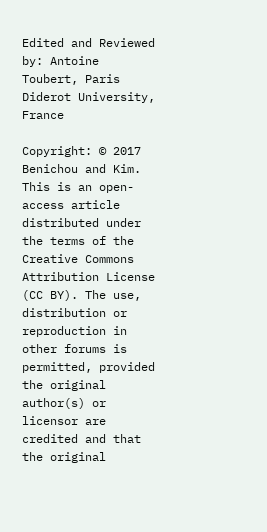Edited and Reviewed by: Antoine Toubert, Paris Diderot University, France

Copyright: © 2017 Benichou and Kim. This is an open-access article distributed under the terms of the Creative Commons Attribution License (CC BY). The use, distribution or reproduction in other forums is permitted, provided the original author(s) or licensor are credited and that the original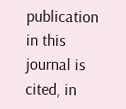publication in this journal is cited, in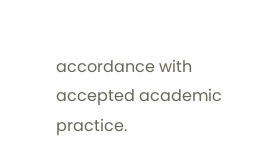accordance with accepted academic practice.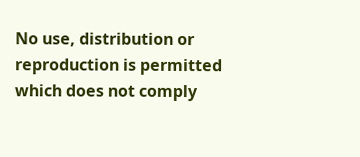No use, distribution or reproduction is permitted which does not comply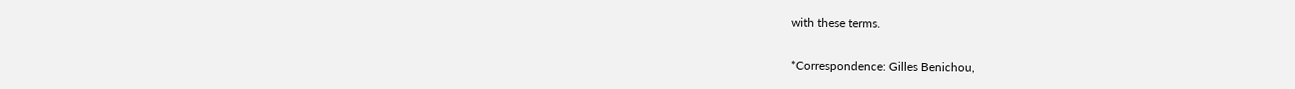with these terms.

*Correspondence: Gilles Benichou,